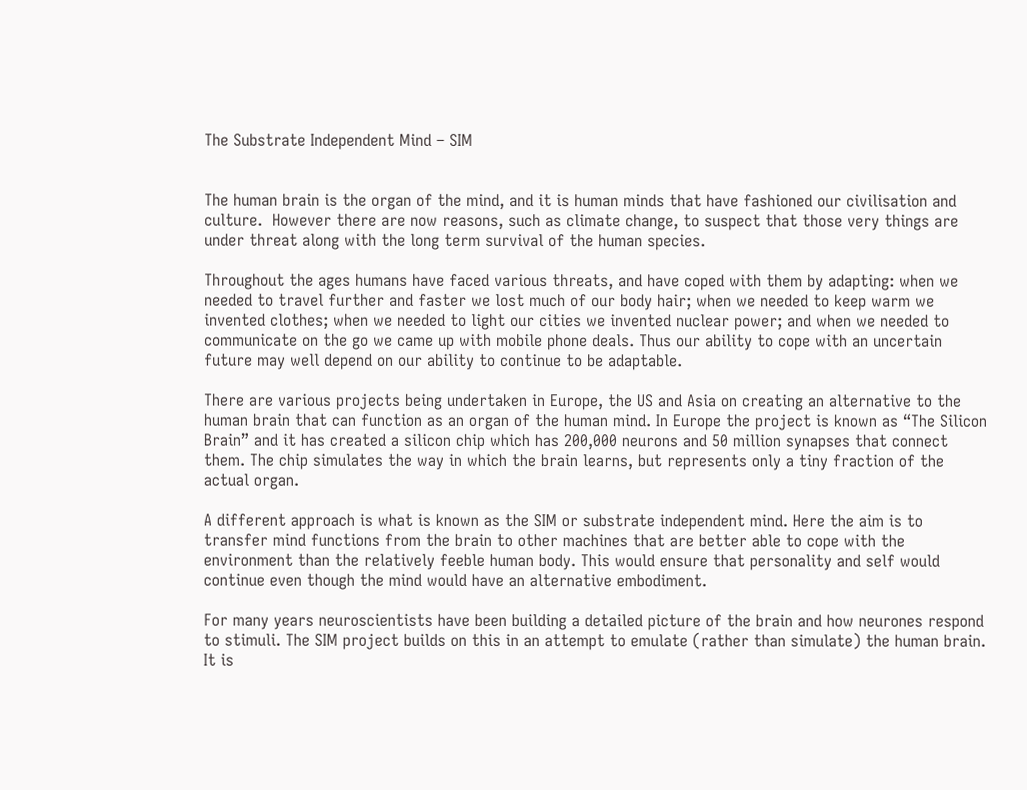The Substrate Independent Mind – SIM


The human brain is the organ of the mind, and it is human minds that have fashioned our civilisation and culture.  However there are now reasons, such as climate change, to suspect that those very things are under threat along with the long term survival of the human species.

Throughout the ages humans have faced various threats, and have coped with them by adapting: when we needed to travel further and faster we lost much of our body hair; when we needed to keep warm we invented clothes; when we needed to light our cities we invented nuclear power; and when we needed to communicate on the go we came up with mobile phone deals. Thus our ability to cope with an uncertain future may well depend on our ability to continue to be adaptable.

There are various projects being undertaken in Europe, the US and Asia on creating an alternative to the human brain that can function as an organ of the human mind. In Europe the project is known as “The Silicon Brain” and it has created a silicon chip which has 200,000 neurons and 50 million synapses that connect them. The chip simulates the way in which the brain learns, but represents only a tiny fraction of the actual organ.

A different approach is what is known as the SIM or substrate independent mind. Here the aim is to transfer mind functions from the brain to other machines that are better able to cope with the environment than the relatively feeble human body. This would ensure that personality and self would continue even though the mind would have an alternative embodiment.

For many years neuroscientists have been building a detailed picture of the brain and how neurones respond to stimuli. The SIM project builds on this in an attempt to emulate (rather than simulate) the human brain. It is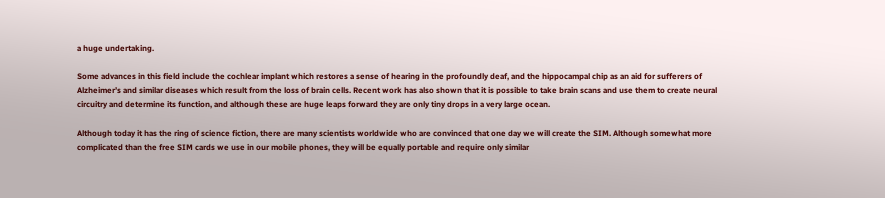a huge undertaking.

Some advances in this field include the cochlear implant which restores a sense of hearing in the profoundly deaf, and the hippocampal chip as an aid for sufferers of Alzheimer’s and similar diseases which result from the loss of brain cells. Recent work has also shown that it is possible to take brain scans and use them to create neural circuitry and determine its function, and although these are huge leaps forward they are only tiny drops in a very large ocean.

Although today it has the ring of science fiction, there are many scientists worldwide who are convinced that one day we will create the SIM. Although somewhat more complicated than the free SIM cards we use in our mobile phones, they will be equally portable and require only similar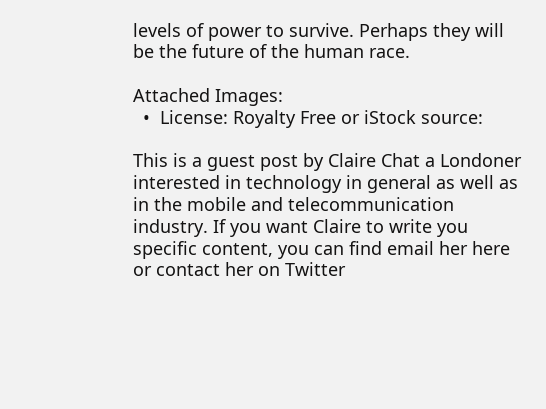levels of power to survive. Perhaps they will be the future of the human race.

Attached Images:
  •  License: Royalty Free or iStock source:

This is a guest post by Claire Chat a Londoner interested in technology in general as well as in the mobile and telecommunication industry. If you want Claire to write you specific content, you can find email her here or contact her on Twitter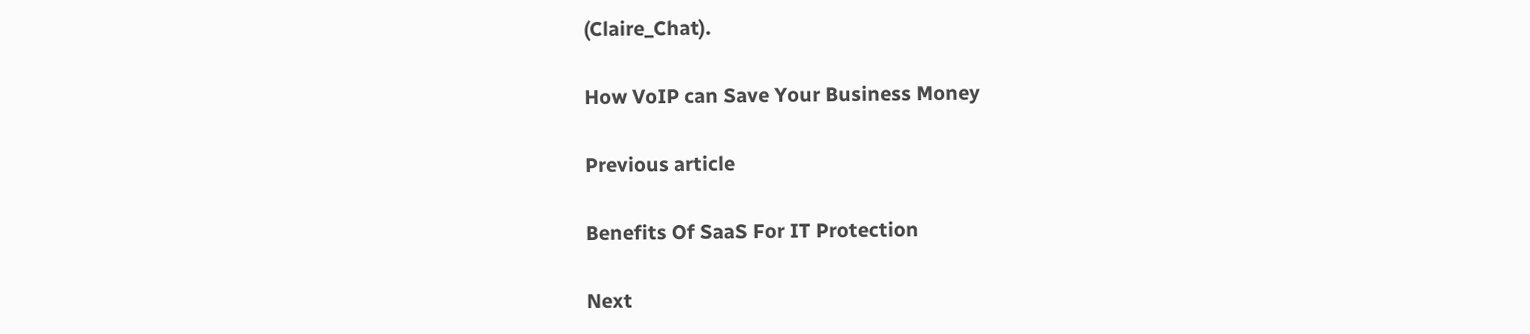(Claire_Chat).

How VoIP can Save Your Business Money

Previous article

Benefits Of SaaS For IT Protection

Next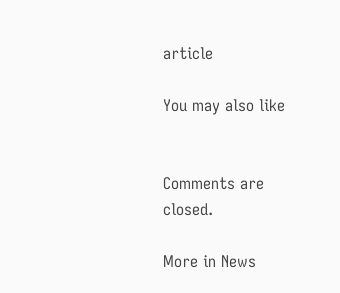article

You may also like


Comments are closed.

More in News